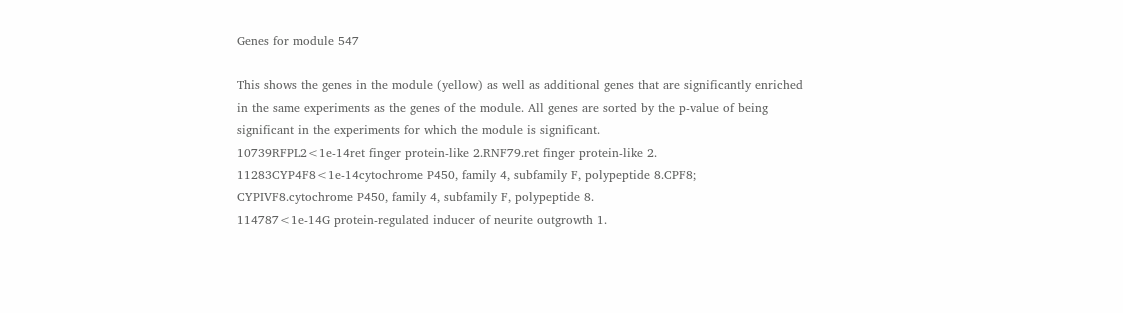Genes for module 547

This shows the genes in the module (yellow) as well as additional genes that are significantly enriched in the same experiments as the genes of the module. All genes are sorted by the p-value of being significant in the experiments for which the module is significant.
10739RFPL2<1e-14ret finger protein-like 2.RNF79.ret finger protein-like 2.
11283CYP4F8<1e-14cytochrome P450, family 4, subfamily F, polypeptide 8.CPF8; CYPIVF8.cytochrome P450, family 4, subfamily F, polypeptide 8.
114787<1e-14G protein-regulated inducer of neurite outgrowth 1.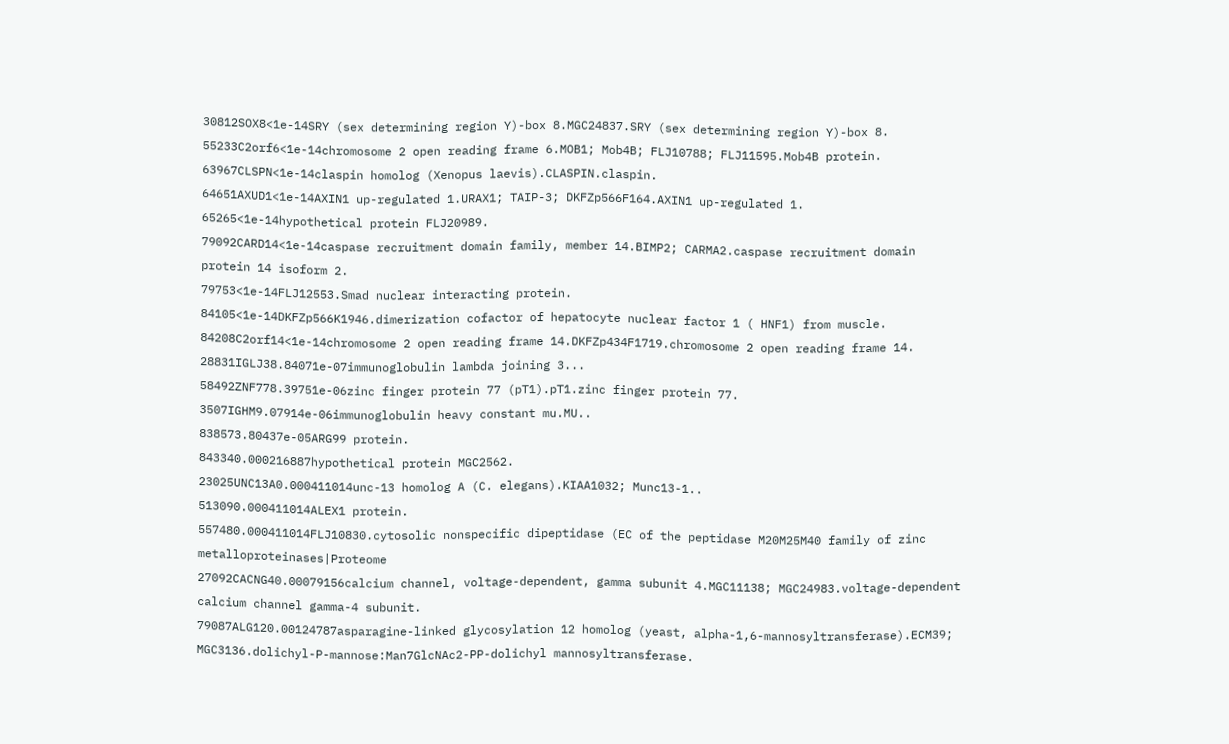30812SOX8<1e-14SRY (sex determining region Y)-box 8.MGC24837.SRY (sex determining region Y)-box 8.
55233C2orf6<1e-14chromosome 2 open reading frame 6.MOB1; Mob4B; FLJ10788; FLJ11595.Mob4B protein.
63967CLSPN<1e-14claspin homolog (Xenopus laevis).CLASPIN.claspin.
64651AXUD1<1e-14AXIN1 up-regulated 1.URAX1; TAIP-3; DKFZp566F164.AXIN1 up-regulated 1.
65265<1e-14hypothetical protein FLJ20989.
79092CARD14<1e-14caspase recruitment domain family, member 14.BIMP2; CARMA2.caspase recruitment domain protein 14 isoform 2.
79753<1e-14FLJ12553.Smad nuclear interacting protein.
84105<1e-14DKFZp566K1946.dimerization cofactor of hepatocyte nuclear factor 1 ( HNF1) from muscle.
84208C2orf14<1e-14chromosome 2 open reading frame 14.DKFZp434F1719.chromosome 2 open reading frame 14.
28831IGLJ38.84071e-07immunoglobulin lambda joining 3...
58492ZNF778.39751e-06zinc finger protein 77 (pT1).pT1.zinc finger protein 77.
3507IGHM9.07914e-06immunoglobulin heavy constant mu.MU..
838573.80437e-05ARG99 protein.
843340.000216887hypothetical protein MGC2562.
23025UNC13A0.000411014unc-13 homolog A (C. elegans).KIAA1032; Munc13-1..
513090.000411014ALEX1 protein.
557480.000411014FLJ10830.cytosolic nonspecific dipeptidase (EC of the peptidase M20M25M40 family of zinc metalloproteinases|Proteome
27092CACNG40.00079156calcium channel, voltage-dependent, gamma subunit 4.MGC11138; MGC24983.voltage-dependent calcium channel gamma-4 subunit.
79087ALG120.00124787asparagine-linked glycosylation 12 homolog (yeast, alpha-1,6-mannosyltransferase).ECM39; MGC3136.dolichyl-P-mannose:Man7GlcNAc2-PP-dolichyl mannosyltransferase.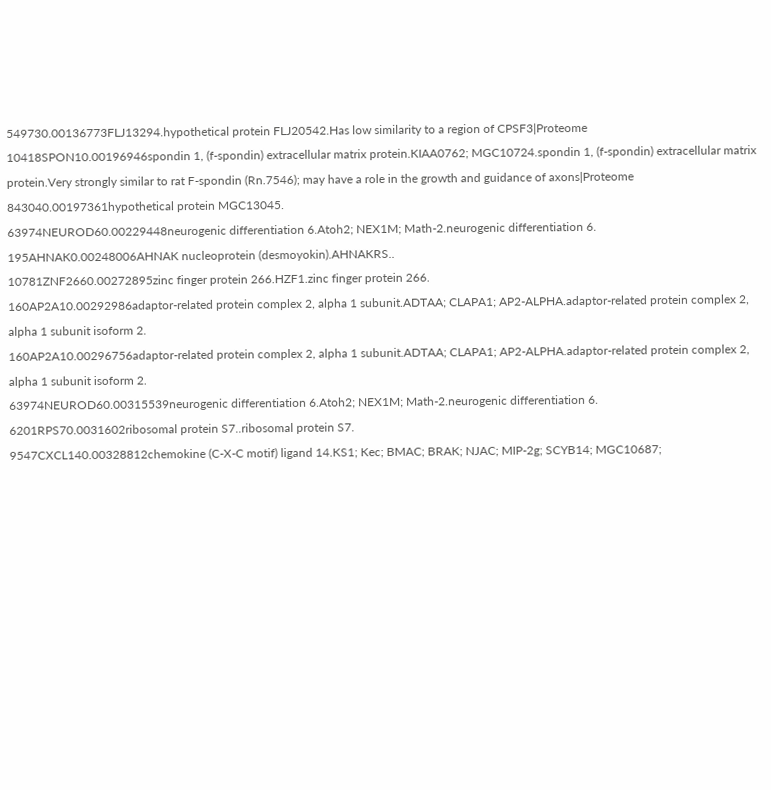549730.00136773FLJ13294.hypothetical protein FLJ20542.Has low similarity to a region of CPSF3|Proteome
10418SPON10.00196946spondin 1, (f-spondin) extracellular matrix protein.KIAA0762; MGC10724.spondin 1, (f-spondin) extracellular matrix protein.Very strongly similar to rat F-spondin (Rn.7546); may have a role in the growth and guidance of axons|Proteome
843040.00197361hypothetical protein MGC13045.
63974NEUROD60.00229448neurogenic differentiation 6.Atoh2; NEX1M; Math-2.neurogenic differentiation 6.
195AHNAK0.00248006AHNAK nucleoprotein (desmoyokin).AHNAKRS..
10781ZNF2660.00272895zinc finger protein 266.HZF1.zinc finger protein 266.
160AP2A10.00292986adaptor-related protein complex 2, alpha 1 subunit.ADTAA; CLAPA1; AP2-ALPHA.adaptor-related protein complex 2, alpha 1 subunit isoform 2.
160AP2A10.00296756adaptor-related protein complex 2, alpha 1 subunit.ADTAA; CLAPA1; AP2-ALPHA.adaptor-related protein complex 2, alpha 1 subunit isoform 2.
63974NEUROD60.00315539neurogenic differentiation 6.Atoh2; NEX1M; Math-2.neurogenic differentiation 6.
6201RPS70.0031602ribosomal protein S7..ribosomal protein S7.
9547CXCL140.00328812chemokine (C-X-C motif) ligand 14.KS1; Kec; BMAC; BRAK; NJAC; MIP-2g; SCYB14; MGC10687;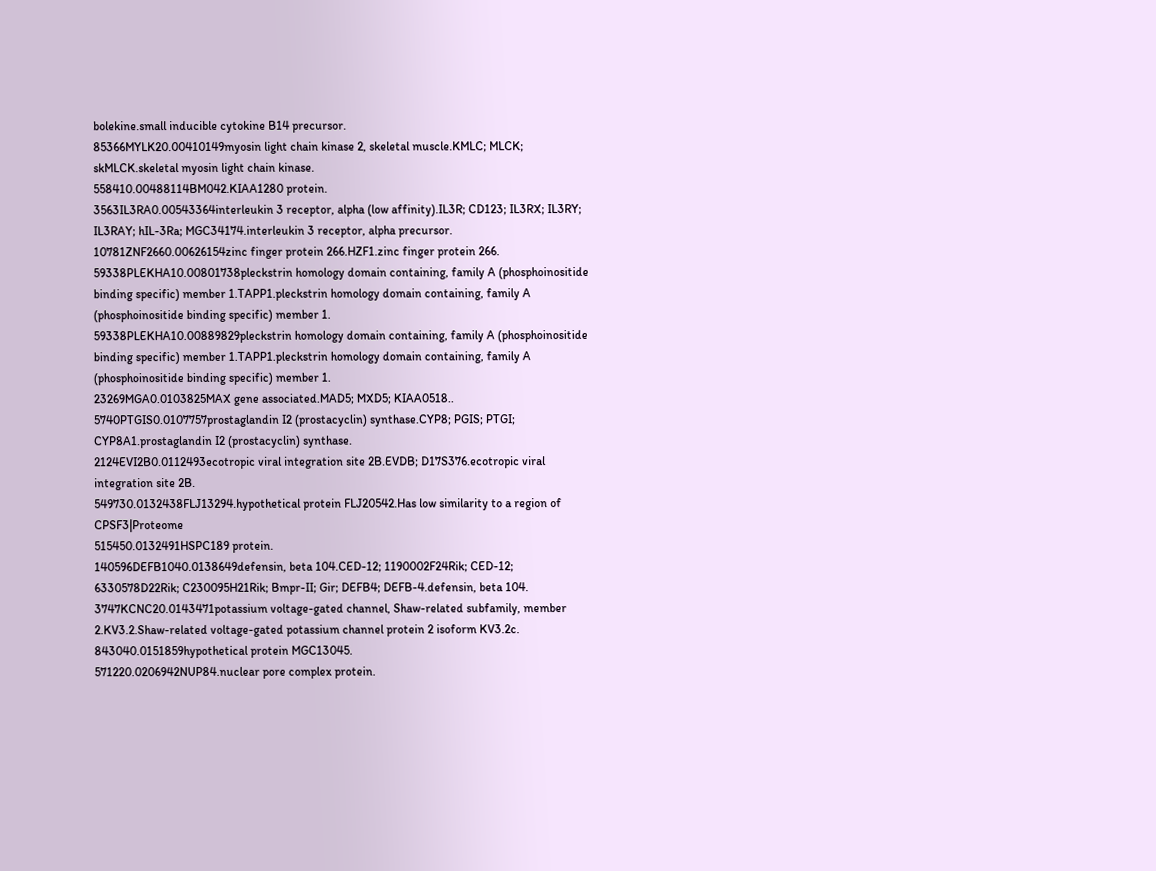bolekine.small inducible cytokine B14 precursor.
85366MYLK20.00410149myosin light chain kinase 2, skeletal muscle.KMLC; MLCK; skMLCK.skeletal myosin light chain kinase.
558410.00488114BM042.KIAA1280 protein.
3563IL3RA0.00543364interleukin 3 receptor, alpha (low affinity).IL3R; CD123; IL3RX; IL3RY; IL3RAY; hIL-3Ra; MGC34174.interleukin 3 receptor, alpha precursor.
10781ZNF2660.00626154zinc finger protein 266.HZF1.zinc finger protein 266.
59338PLEKHA10.00801738pleckstrin homology domain containing, family A (phosphoinositide binding specific) member 1.TAPP1.pleckstrin homology domain containing, family A (phosphoinositide binding specific) member 1.
59338PLEKHA10.00889829pleckstrin homology domain containing, family A (phosphoinositide binding specific) member 1.TAPP1.pleckstrin homology domain containing, family A (phosphoinositide binding specific) member 1.
23269MGA0.0103825MAX gene associated.MAD5; MXD5; KIAA0518..
5740PTGIS0.0107757prostaglandin I2 (prostacyclin) synthase.CYP8; PGIS; PTGI; CYP8A1.prostaglandin I2 (prostacyclin) synthase.
2124EVI2B0.0112493ecotropic viral integration site 2B.EVDB; D17S376.ecotropic viral integration site 2B.
549730.0132438FLJ13294.hypothetical protein FLJ20542.Has low similarity to a region of CPSF3|Proteome
515450.0132491HSPC189 protein.
140596DEFB1040.0138649defensin, beta 104.CED-12; 1190002F24Rik; CED-12; 6330578D22Rik; C230095H21Rik; Bmpr-II; Gir; DEFB4; DEFB-4.defensin, beta 104.
3747KCNC20.0143471potassium voltage-gated channel, Shaw-related subfamily, member 2.KV3.2.Shaw-related voltage-gated potassium channel protein 2 isoform KV3.2c.
843040.0151859hypothetical protein MGC13045.
571220.0206942NUP84.nuclear pore complex protein.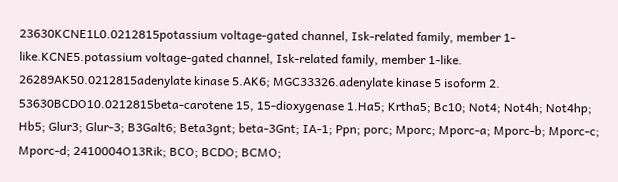23630KCNE1L0.0212815potassium voltage-gated channel, Isk-related family, member 1-like.KCNE5.potassium voltage-gated channel, Isk-related family, member 1-like.
26289AK50.0212815adenylate kinase 5.AK6; MGC33326.adenylate kinase 5 isoform 2.
53630BCDO10.0212815beta-carotene 15, 15-dioxygenase 1.Ha5; Krtha5; Bc10; Not4; Not4h; Not4hp; Hb5; Glur3; Glur-3; B3Galt6; Beta3gnt; beta-3Gnt; IA-1; Ppn; porc; Mporc; Mporc-a; Mporc-b; Mporc-c; Mporc-d; 2410004O13Rik; BCO; BCDO; BCMO;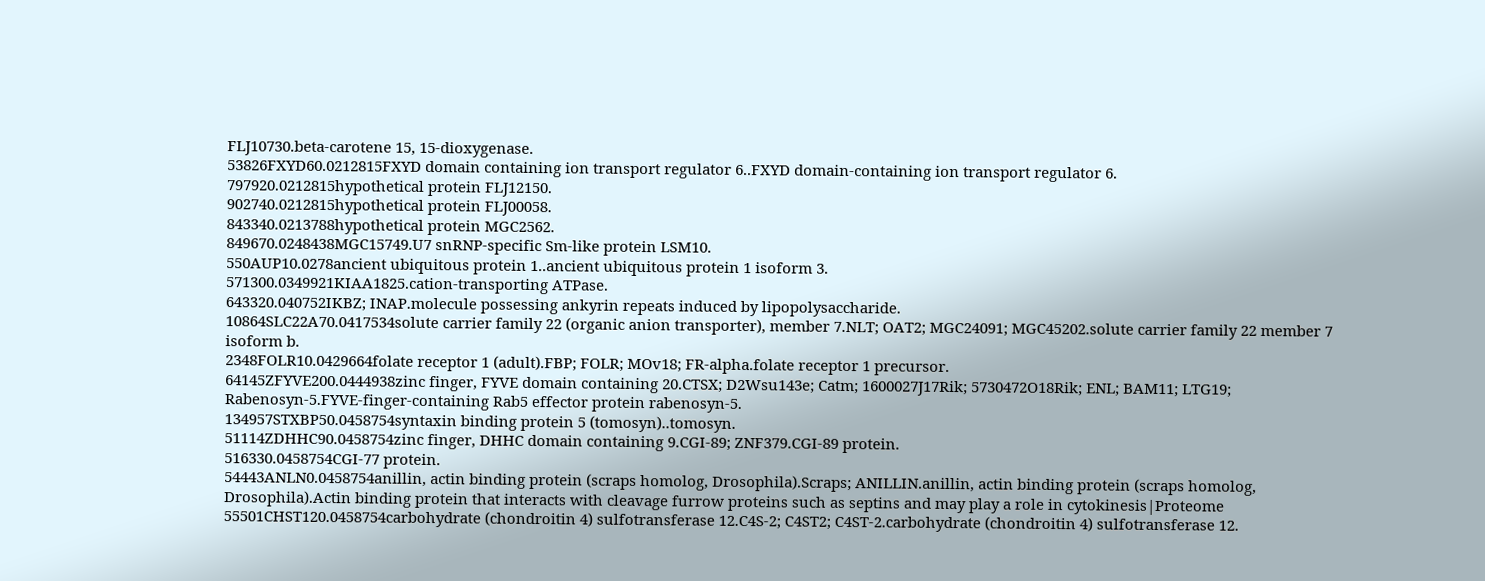FLJ10730.beta-carotene 15, 15-dioxygenase.
53826FXYD60.0212815FXYD domain containing ion transport regulator 6..FXYD domain-containing ion transport regulator 6.
797920.0212815hypothetical protein FLJ12150.
902740.0212815hypothetical protein FLJ00058.
843340.0213788hypothetical protein MGC2562.
849670.0248438MGC15749.U7 snRNP-specific Sm-like protein LSM10.
550AUP10.0278ancient ubiquitous protein 1..ancient ubiquitous protein 1 isoform 3.
571300.0349921KIAA1825.cation-transporting ATPase.
643320.040752IKBZ; INAP.molecule possessing ankyrin repeats induced by lipopolysaccharide.
10864SLC22A70.0417534solute carrier family 22 (organic anion transporter), member 7.NLT; OAT2; MGC24091; MGC45202.solute carrier family 22 member 7 isoform b.
2348FOLR10.0429664folate receptor 1 (adult).FBP; FOLR; MOv18; FR-alpha.folate receptor 1 precursor.
64145ZFYVE200.0444938zinc finger, FYVE domain containing 20.CTSX; D2Wsu143e; Catm; 1600027J17Rik; 5730472O18Rik; ENL; BAM11; LTG19; Rabenosyn-5.FYVE-finger-containing Rab5 effector protein rabenosyn-5.
134957STXBP50.0458754syntaxin binding protein 5 (tomosyn)..tomosyn.
51114ZDHHC90.0458754zinc finger, DHHC domain containing 9.CGI-89; ZNF379.CGI-89 protein.
516330.0458754CGI-77 protein.
54443ANLN0.0458754anillin, actin binding protein (scraps homolog, Drosophila).Scraps; ANILLIN.anillin, actin binding protein (scraps homolog, Drosophila).Actin binding protein that interacts with cleavage furrow proteins such as septins and may play a role in cytokinesis|Proteome
55501CHST120.0458754carbohydrate (chondroitin 4) sulfotransferase 12.C4S-2; C4ST2; C4ST-2.carbohydrate (chondroitin 4) sulfotransferase 12.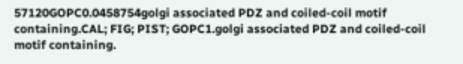57120GOPC0.0458754golgi associated PDZ and coiled-coil motif containing.CAL; FIG; PIST; GOPC1.golgi associated PDZ and coiled-coil motif containing.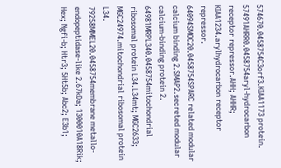574670.0458754C3orf3.KIAA1173 protein.
57491AHRR0.0458754aryl-hydrocarbon receptor repressor.AHH; AHHR; KIAA1234.arylhydrocarbon receptor repressor.
64094SMOC20.0458754SPARC related modular calcium binding 2.SMAP2.secreted modular calcium-binding protein 2.
64981MRPL340.0458754mitochondrial ribosomal protein L34.L34mt; MGC2633; MGC24974.mitochondrial ribosomal protein L34.
79258MMEL20.0458754membrane metallo-endopeptidase-like 2.67kDa; 1300010A18Rik; Hex; Ngfi-b; Htr3; 5Ht5b; Abc2; E3b1;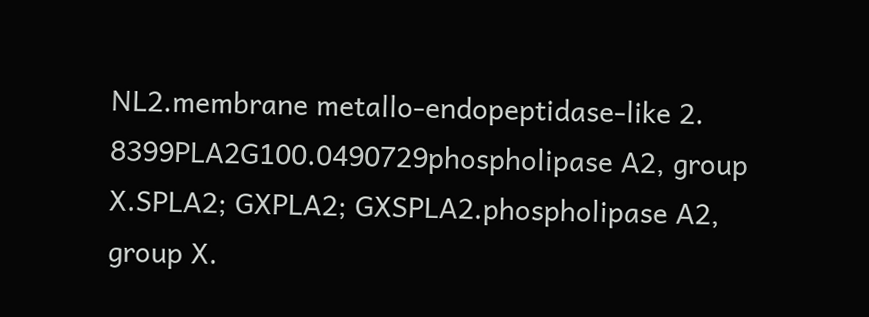NL2.membrane metallo-endopeptidase-like 2.
8399PLA2G100.0490729phospholipase A2, group X.SPLA2; GXPLA2; GXSPLA2.phospholipase A2, group X.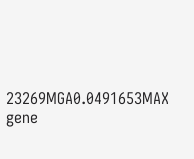23269MGA0.0491653MAX gene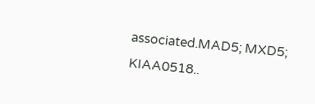associated.MAD5; MXD5; KIAA0518..